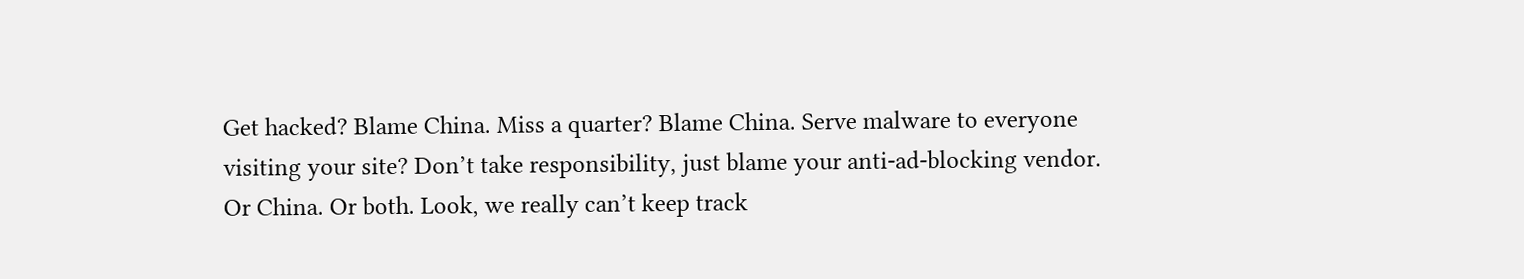Get hacked? Blame China. Miss a quarter? Blame China. Serve malware to everyone visiting your site? Don’t take responsibility, just blame your anti-ad-blocking vendor. Or China. Or both. Look, we really can’t keep track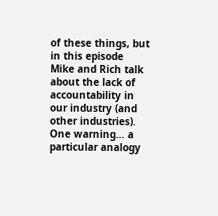of these things, but in this episode Mike and Rich talk about the lack of accountability in our industry (and other industries). One warning… a particular analogy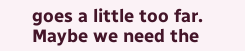goes a little too far. Maybe we need the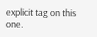explicit tag on this one.